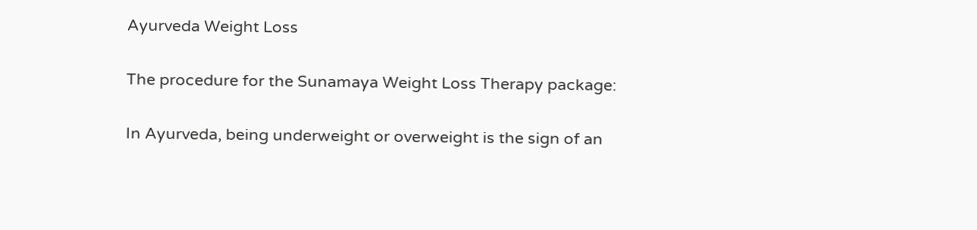Ayurveda Weight Loss

The procedure for the Sunamaya Weight Loss Therapy package:

In Ayurveda, being underweight or overweight is the sign of an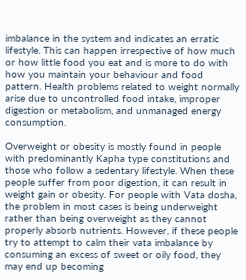imbalance in the system and indicates an erratic lifestyle. This can happen irrespective of how much or how little food you eat and is more to do with how you maintain your behaviour and food pattern. Health problems related to weight normally arise due to uncontrolled food intake, improper digestion or metabolism, and unmanaged energy consumption.

Overweight or obesity is mostly found in people with predominantly Kapha type constitutions and those who follow a sedentary lifestyle. When these people suffer from poor digestion, it can result in weight gain or obesity. For people with Vata dosha, the problem in most cases is being underweight rather than being overweight as they cannot properly absorb nutrients. However, if these people try to attempt to calm their vata imbalance by consuming an excess of sweet or oily food, they may end up becoming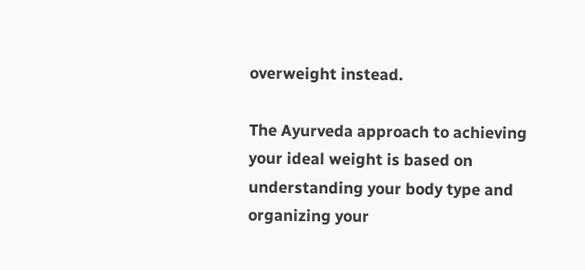overweight instead.

The Ayurveda approach to achieving your ideal weight is based on understanding your body type and organizing your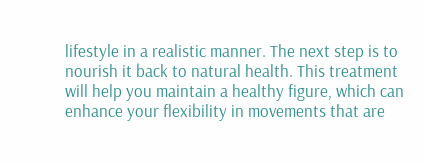lifestyle in a realistic manner. The next step is to nourish it back to natural health. This treatment will help you maintain a healthy figure, which can enhance your flexibility in movements that are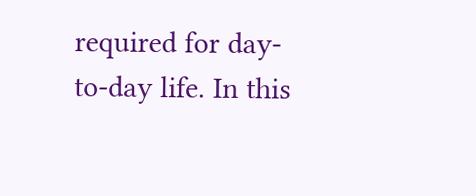required for day-to-day life. In this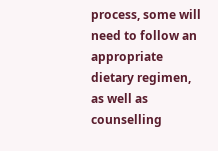process, some will need to follow an appropriate dietary regimen, as well as counselling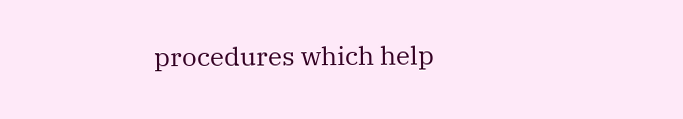procedures which help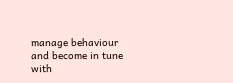manage behaviour and become in tune with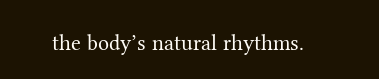the body’s natural rhythms.